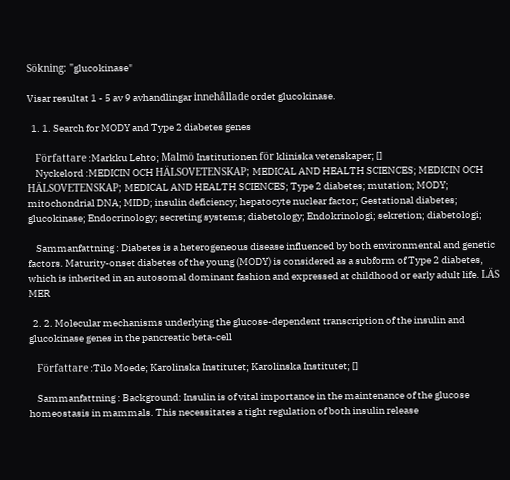Sökning: "glucokinase"

Visar resultat 1 - 5 av 9 avhandlingar innehållade ordet glucokinase.

  1. 1. Search for MODY and Type 2 diabetes genes

    Författare :Markku Lehto; Malmö Institutionen för kliniska vetenskaper; []
    Nyckelord :MEDICIN OCH HÄLSOVETENSKAP; MEDICAL AND HEALTH SCIENCES; MEDICIN OCH HÄLSOVETENSKAP; MEDICAL AND HEALTH SCIENCES; Type 2 diabetes; mutation; MODY; mitochondrial DNA; MIDD; insulin deficiency; hepatocyte nuclear factor; Gestational diabetes; glucokinase; Endocrinology; secreting systems; diabetology; Endokrinologi; sekretion; diabetologi;

    Sammanfattning : Diabetes is a heterogeneous disease influenced by both environmental and genetic factors. Maturity-onset diabetes of the young (MODY) is considered as a subform of Type 2 diabetes, which is inherited in an autosomal dominant fashion and expressed at childhood or early adult life. LÄS MER

  2. 2. Molecular mechanisms underlying the glucose-dependent transcription of the insulin and glucokinase genes in the pancreatic beta-cell

    Författare :Tilo Moede; Karolinska Institutet; Karolinska Institutet; []

    Sammanfattning : Background: Insulin is of vital importance in the maintenance of the glucose homeostasis in mammals. This necessitates a tight regulation of both insulin release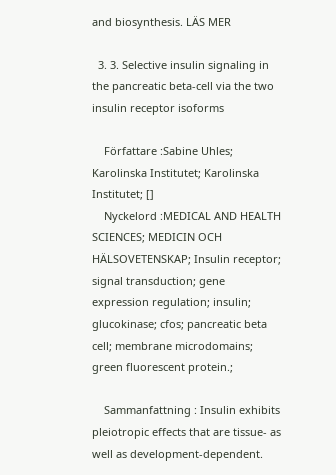and biosynthesis. LÄS MER

  3. 3. Selective insulin signaling in the pancreatic beta-cell via the two insulin receptor isoforms

    Författare :Sabine Uhles; Karolinska Institutet; Karolinska Institutet; []
    Nyckelord :MEDICAL AND HEALTH SCIENCES; MEDICIN OCH HÄLSOVETENSKAP; Insulin receptor; signal transduction; gene expression regulation; insulin; glucokinase; cfos; pancreatic beta cell; membrane microdomains; green fluorescent protein.;

    Sammanfattning : Insulin exhibits pleiotropic effects that are tissue- as well as development-dependent.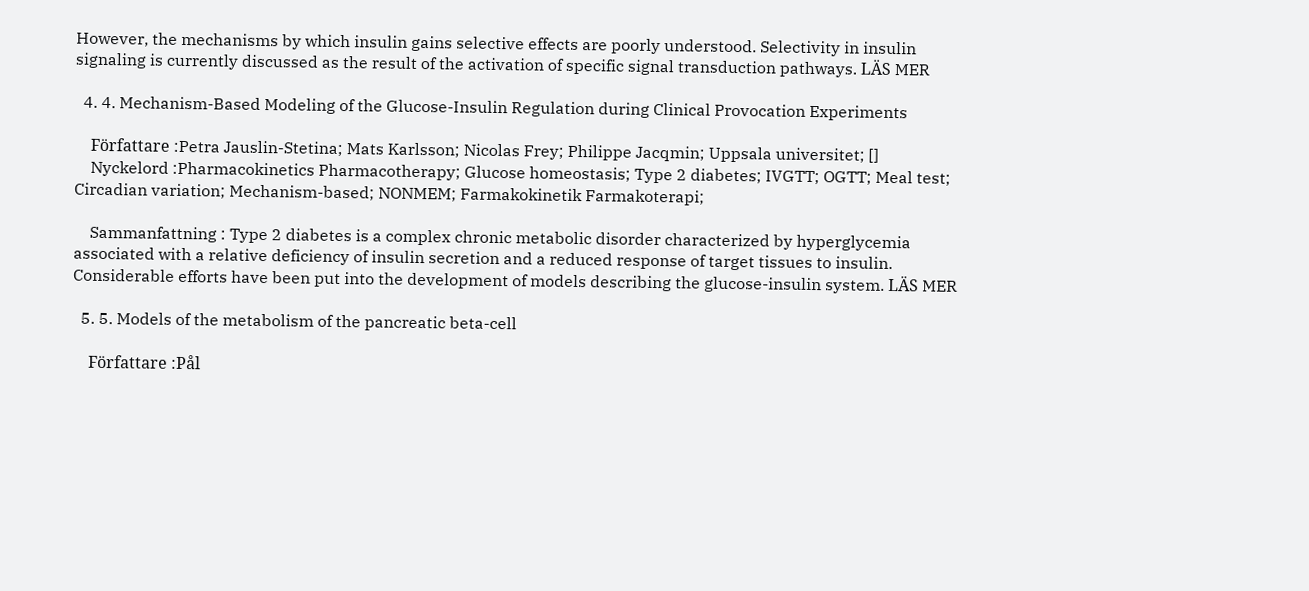However, the mechanisms by which insulin gains selective effects are poorly understood. Selectivity in insulin signaling is currently discussed as the result of the activation of specific signal transduction pathways. LÄS MER

  4. 4. Mechanism-Based Modeling of the Glucose-Insulin Regulation during Clinical Provocation Experiments

    Författare :Petra Jauslin-Stetina; Mats Karlsson; Nicolas Frey; Philippe Jacqmin; Uppsala universitet; []
    Nyckelord :Pharmacokinetics Pharmacotherapy; Glucose homeostasis; Type 2 diabetes; IVGTT; OGTT; Meal test; Circadian variation; Mechanism-based; NONMEM; Farmakokinetik Farmakoterapi;

    Sammanfattning : Type 2 diabetes is a complex chronic metabolic disorder characterized by hyperglycemia associated with a relative deficiency of insulin secretion and a reduced response of target tissues to insulin. Considerable efforts have been put into the development of models describing the glucose-insulin system. LÄS MER

  5. 5. Models of the metabolism of the pancreatic beta-cell

    Författare :Pål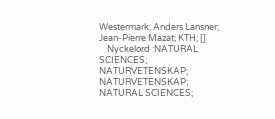Westermark; Anders Lansner; Jean-Pierre Mazat; KTH; []
    Nyckelord :NATURAL SCIENCES; NATURVETENSKAP; NATURVETENSKAP; NATURAL SCIENCES;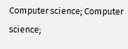Computer science; Computer science;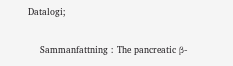Datalogi;

    Sammanfattning : The pancreatic β-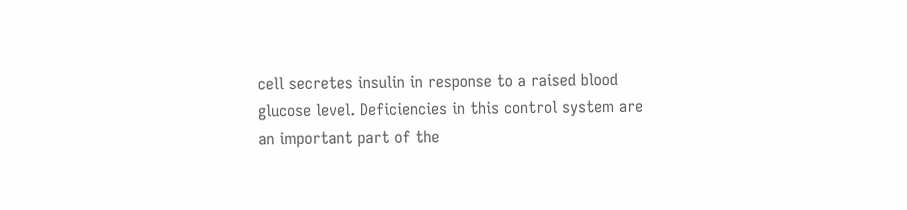cell secretes insulin in response to a raised blood glucose level. Deficiencies in this control system are an important part of the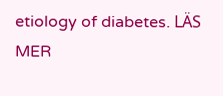etiology of diabetes. LÄS MER